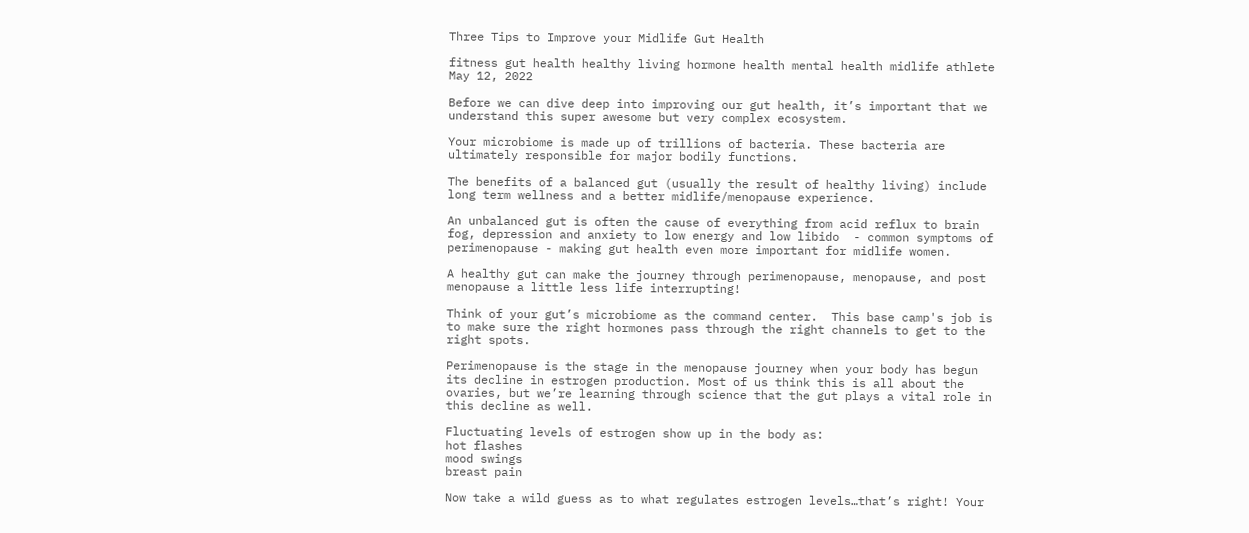Three Tips to Improve your Midlife Gut Health

fitness gut health healthy living hormone health mental health midlife athlete May 12, 2022

Before we can dive deep into improving our gut health, it’s important that we understand this super awesome but very complex ecosystem.

Your microbiome is made up of trillions of bacteria. These bacteria are ultimately responsible for major bodily functions.

The benefits of a balanced gut (usually the result of healthy living) include long term wellness and a better midlife/menopause experience.

An unbalanced gut is often the cause of everything from acid reflux to brain fog, depression and anxiety to low energy and low libido  - common symptoms of perimenopause - making gut health even more important for midlife women.

A healthy gut can make the journey through perimenopause, menopause, and post menopause a little less life interrupting!

Think of your gut’s microbiome as the command center.  This base camp's job is to make sure the right hormones pass through the right channels to get to the right spots.

Perimenopause is the stage in the menopause journey when your body has begun its decline in estrogen production. Most of us think this is all about the ovaries, but we’re learning through science that the gut plays a vital role in this decline as well.

Fluctuating levels of estrogen show up in the body as:
hot flashes
mood swings
breast pain

Now take a wild guess as to what regulates estrogen levels…that’s right! Your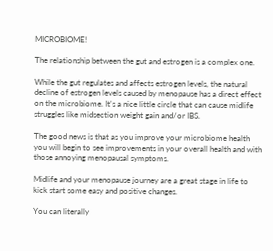MICROBIOME!

The relationship between the gut and estrogen is a complex one.

While the gut regulates and affects estrogen levels, the natural decline of estrogen levels caused by menopause has a direct effect on the microbiome. It's a nice little circle that can cause midlife struggles like midsection weight gain and/or IBS.

The good news is that as you improve your microbiome health you will begin to see improvements in your overall health and with those annoying menopausal symptoms.

Midlife and your menopause journey are a great stage in life to kick start some easy and positive changes.

You can literally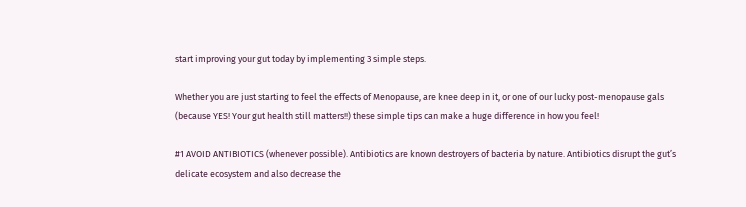start improving your gut today by implementing 3 simple steps.

Whether you are just starting to feel the effects of Menopause, are knee deep in it, or one of our lucky post-menopause gals (because YES! Your gut health still matters!!) these simple tips can make a huge difference in how you feel!

#1 AVOID ANTIBIOTICS (whenever possible). Antibiotics are known destroyers of bacteria by nature. Antibiotics disrupt the gut’s delicate ecosystem and also decrease the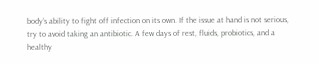body’s ability to fight off infection on its own. If the issue at hand is not serious, try to avoid taking an antibiotic. A few days of rest, fluids, probiotics, and a healthy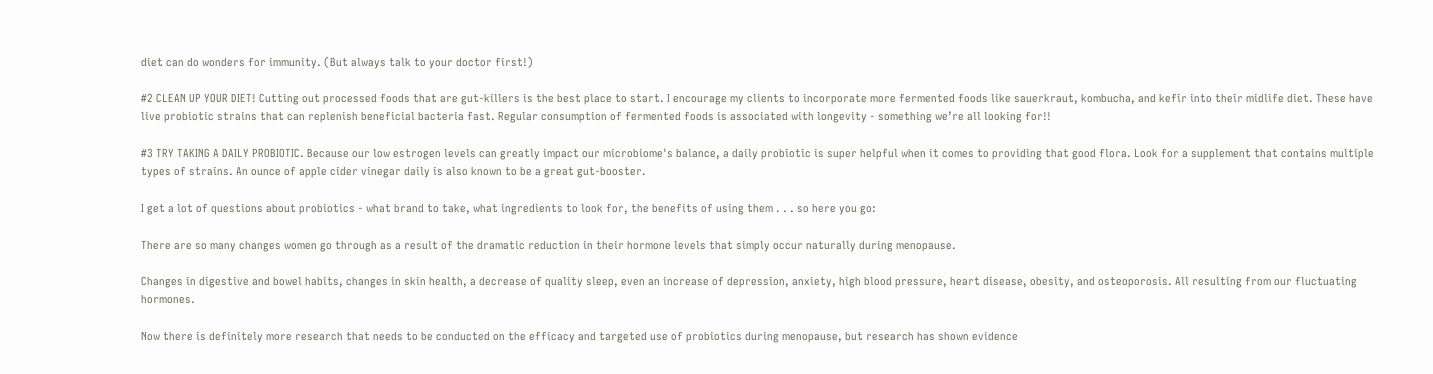diet can do wonders for immunity. (But always talk to your doctor first!)

#2 CLEAN UP YOUR DIET! Cutting out processed foods that are gut-killers is the best place to start. I encourage my clients to incorporate more fermented foods like sauerkraut, kombucha, and kefir into their midlife diet. These have live probiotic strains that can replenish beneficial bacteria fast. Regular consumption of fermented foods is associated with longevity - something we’re all looking for!!

#3 TRY TAKING A DAILY PROBIOTIC. Because our low estrogen levels can greatly impact our microbiome's balance, a daily probiotic is super helpful when it comes to providing that good flora. Look for a supplement that contains multiple types of strains. An ounce of apple cider vinegar daily is also known to be a great gut-booster.

I get a lot of questions about probiotics - what brand to take, what ingredients to look for, the benefits of using them . . . so here you go:

There are so many changes women go through as a result of the dramatic reduction in their hormone levels that simply occur naturally during menopause.

Changes in digestive and bowel habits, changes in skin health, a decrease of quality sleep, even an increase of depression, anxiety, high blood pressure, heart disease, obesity, and osteoporosis. All resulting from our fluctuating hormones.

Now there is definitely more research that needs to be conducted on the efficacy and targeted use of probiotics during menopause, but research has shown evidence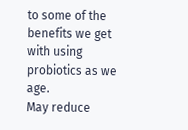to some of the benefits we get with using probiotics as we age.
May reduce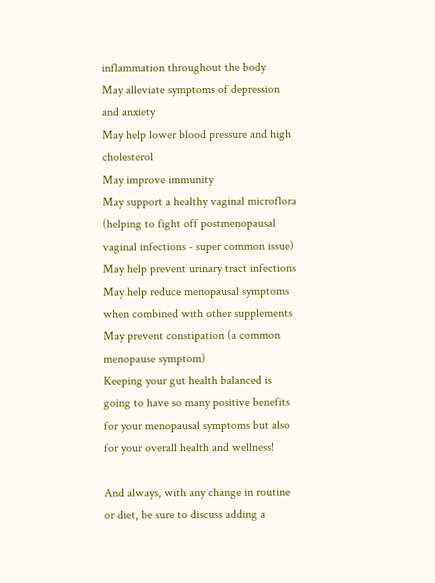inflammation throughout the body
May alleviate symptoms of depression and anxiety
May help lower blood pressure and high cholesterol
May improve immunity
May support a healthy vaginal microflora (helping to fight off postmenopausal vaginal infections - super common issue)
May help prevent urinary tract infections
May help reduce menopausal symptoms when combined with other supplements
May prevent constipation (a common menopause symptom)
Keeping your gut health balanced is going to have so many positive benefits for your menopausal symptoms but also for your overall health and wellness!

And always, with any change in routine or diet, be sure to discuss adding a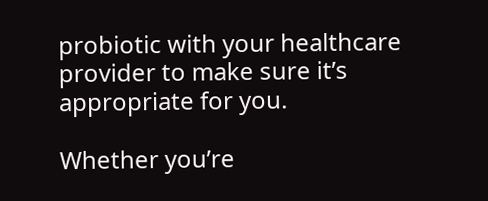probiotic with your healthcare provider to make sure it’s appropriate for you.

Whether you’re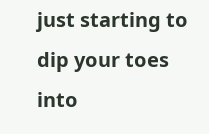just starting to dip your toes into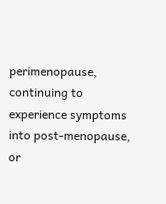perimenopause, continuing to experience symptoms into post-menopause, or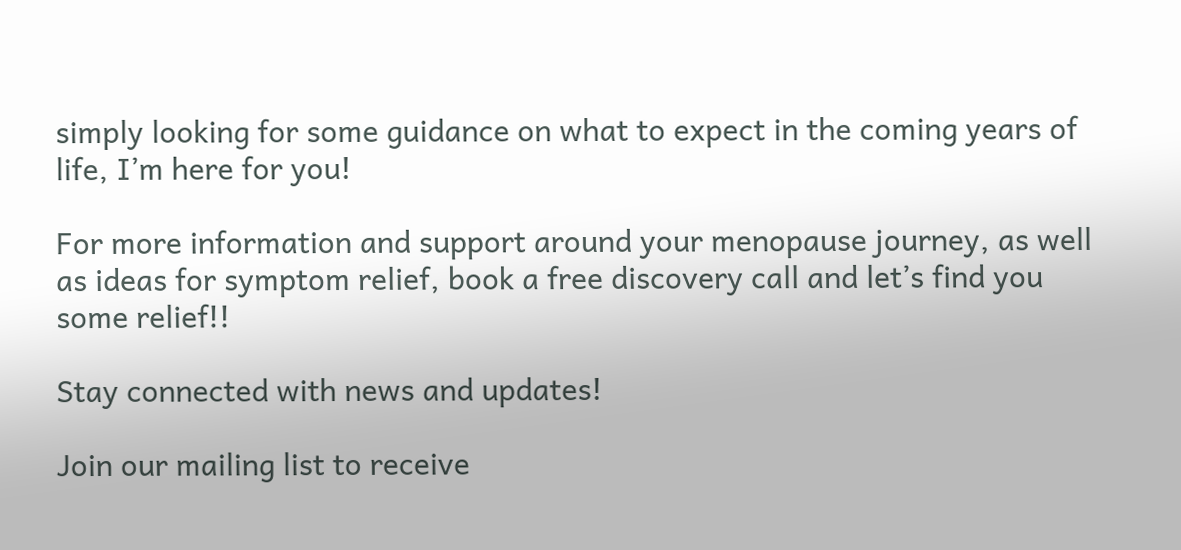simply looking for some guidance on what to expect in the coming years of life, I’m here for you!

For more information and support around your menopause journey, as well as ideas for symptom relief, book a free discovery call and let’s find you some relief!!

Stay connected with news and updates!

Join our mailing list to receive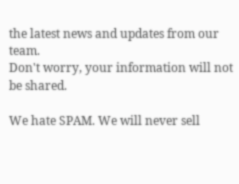the latest news and updates from our team.
Don't worry, your information will not be shared.

We hate SPAM. We will never sell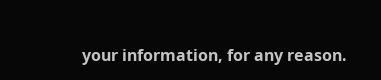your information, for any reason.